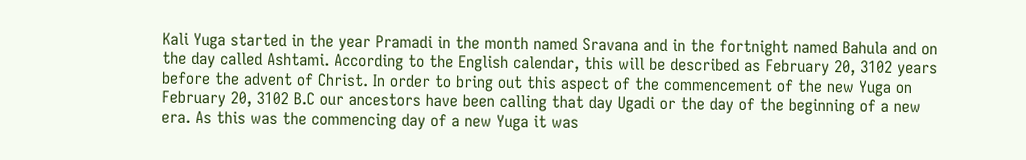Kali Yuga started in the year Pramadi in the month named Sravana and in the fortnight named Bahula and on the day called Ashtami. According to the English calendar, this will be described as February 20, 3102 years before the advent of Christ. In order to bring out this aspect of the commencement of the new Yuga on February 20, 3102 B.C our ancestors have been calling that day Ugadi or the day of the beginning of a new era. As this was the commencing day of a new Yuga it was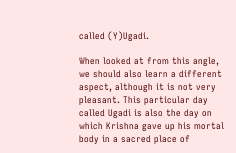called (Y)Ugadi.

When looked at from this angle, we should also learn a different aspect, although it is not very pleasant. This particular day called Ugadi is also the day on which Krishna gave up his mortal body in a sacred place of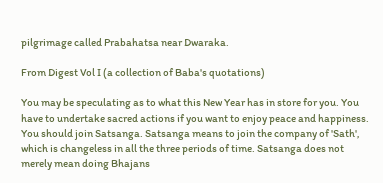pilgrimage called Prabahatsa near Dwaraka.

From Digest Vol I (a collection of Baba's quotations)

You may be speculating as to what this New Year has in store for you. You have to undertake sacred actions if you want to enjoy peace and happiness. You should join Satsanga. Satsanga means to join the company of 'Sath', which is changeless in all the three periods of time. Satsanga does not merely mean doing Bhajans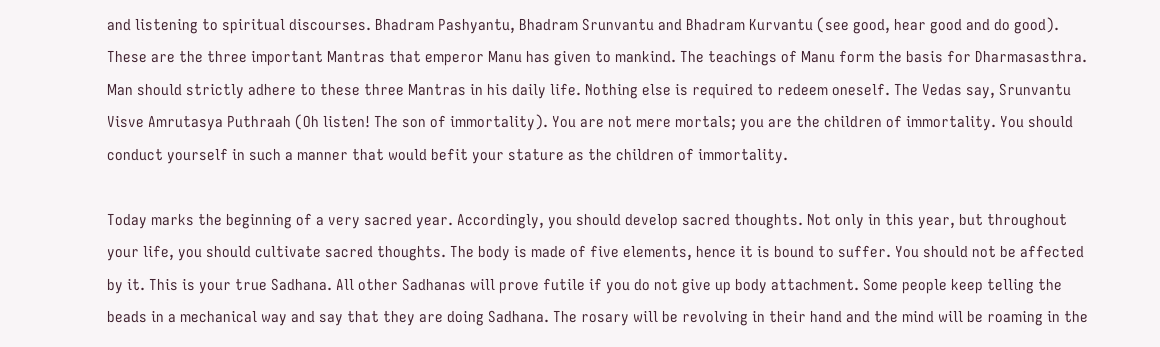and listening to spiritual discourses. Bhadram Pashyantu, Bhadram Srunvantu and Bhadram Kurvantu (see good, hear good and do good). These are the three important Mantras that emperor Manu has given to mankind. The teachings of Manu form the basis for Dharmasasthra. Man should strictly adhere to these three Mantras in his daily life. Nothing else is required to redeem oneself. The Vedas say, Srunvantu Visve Amrutasya Puthraah (Oh listen! The son of immortality). You are not mere mortals; you are the children of immortality. You should conduct yourself in such a manner that would befit your stature as the children of immortality.

Today marks the beginning of a very sacred year. Accordingly, you should develop sacred thoughts. Not only in this year, but throughout your life, you should cultivate sacred thoughts. The body is made of five elements, hence it is bound to suffer. You should not be affected by it. This is your true Sadhana. All other Sadhanas will prove futile if you do not give up body attachment. Some people keep telling the beads in a mechanical way and say that they are doing Sadhana. The rosary will be revolving in their hand and the mind will be roaming in the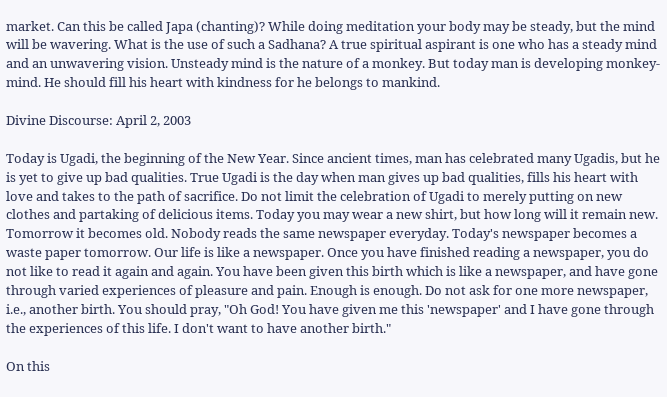market. Can this be called Japa (chanting)? While doing meditation your body may be steady, but the mind will be wavering. What is the use of such a Sadhana? A true spiritual aspirant is one who has a steady mind and an unwavering vision. Unsteady mind is the nature of a monkey. But today man is developing monkey-mind. He should fill his heart with kindness for he belongs to mankind.

Divine Discourse: April 2, 2003

Today is Ugadi, the beginning of the New Year. Since ancient times, man has celebrated many Ugadis, but he is yet to give up bad qualities. True Ugadi is the day when man gives up bad qualities, fills his heart with love and takes to the path of sacrifice. Do not limit the celebration of Ugadi to merely putting on new clothes and partaking of delicious items. Today you may wear a new shirt, but how long will it remain new. Tomorrow it becomes old. Nobody reads the same newspaper everyday. Today's newspaper becomes a waste paper tomorrow. Our life is like a newspaper. Once you have finished reading a newspaper, you do not like to read it again and again. You have been given this birth which is like a newspaper, and have gone through varied experiences of pleasure and pain. Enough is enough. Do not ask for one more newspaper, i.e., another birth. You should pray, "Oh God! You have given me this 'newspaper' and I have gone through the experiences of this life. I don't want to have another birth."

On this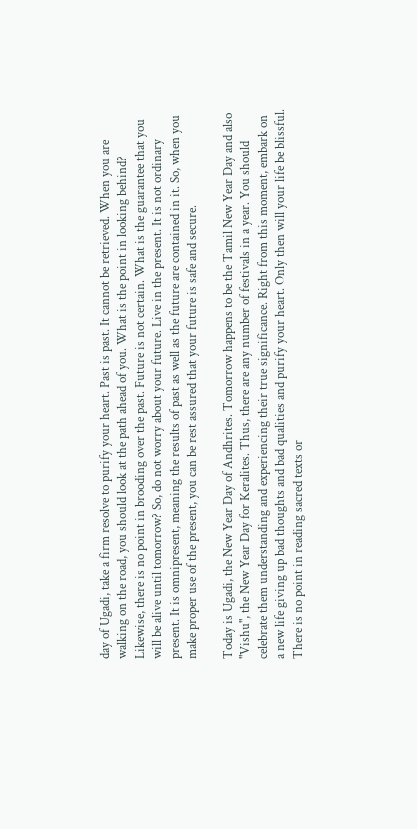day of Ugadi, take a firm resolve to purify your heart. Past is past. It cannot be retrieved. When you are walking on the road, you should look at the path ahead of you. What is the point in looking behind? Likewise, there is no point in brooding over the past. Future is not certain. What is the guarantee that you will be alive until tomorrow? So, do not worry about your future. Live in the present. It is not ordinary present. It is omnipresent, meaning the results of past as well as the future are contained in it. So, when you make proper use of the present, you can be rest assured that your future is safe and secure.

Today is Ugadi, the New Year Day of Andhrites. Tomorrow happens to be the Tamil New Year Day and also "Vishu", the New Year Day for Keralites. Thus, there are any number of festivals in a year. You should celebrate them understanding and experiencing their true significance. Right from this moment, embark on a new life giving up bad thoughts and bad qualities and purify your heart. Only then will your life be blissful. There is no point in reading sacred texts or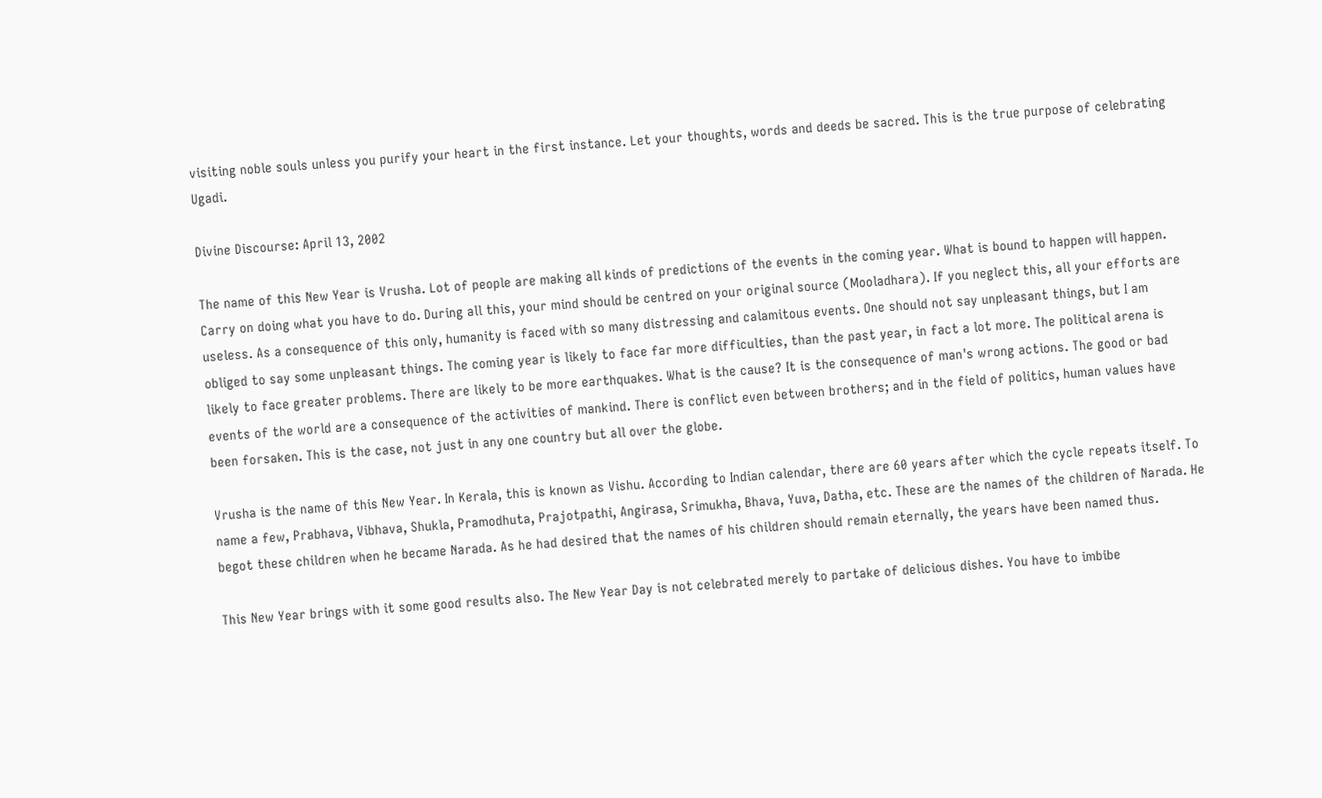visiting noble souls unless you purify your heart in the first instance. Let your thoughts, words and deeds be sacred. This is the true purpose of celebrating Ugadi.

Divine Discourse: April 13, 2002

The name of this New Year is Vrusha. Lot of people are making all kinds of predictions of the events in the coming year. What is bound to happen will happen. Carry on doing what you have to do. During all this, your mind should be centred on your original source (Mooladhara). If you neglect this, all your efforts are useless. As a consequence of this only, humanity is faced with so many distressing and calamitous events. One should not say unpleasant things, but I am obliged to say some unpleasant things. The coming year is likely to face far more difficulties, than the past year, in fact a lot more. The political arena is likely to face greater problems. There are likely to be more earthquakes. What is the cause? It is the consequence of man's wrong actions. The good or bad events of the world are a consequence of the activities of mankind. There is conflict even between brothers; and in the field of politics, human values have been forsaken. This is the case, not just in any one country but all over the globe.

Vrusha is the name of this New Year. In Kerala, this is known as Vishu. According to Indian calendar, there are 60 years after which the cycle repeats itself. To name a few, Prabhava, Vibhava, Shukla, Pramodhuta, Prajotpathi, Angirasa, Srimukha, Bhava, Yuva, Datha, etc. These are the names of the children of Narada. He begot these children when he became Narada. As he had desired that the names of his children should remain eternally, the years have been named thus.

This New Year brings with it some good results also. The New Year Day is not celebrated merely to partake of delicious dishes. You have to imbibe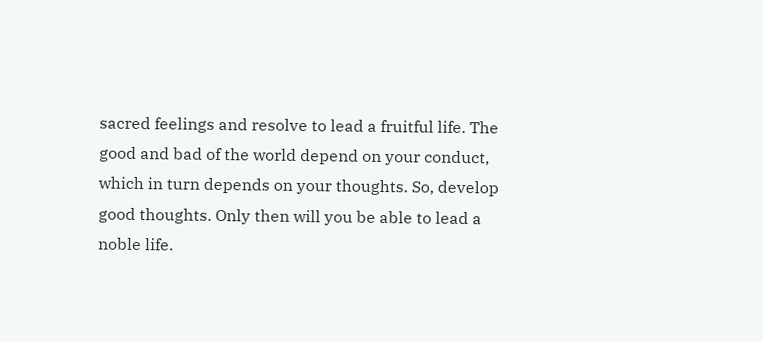sacred feelings and resolve to lead a fruitful life. The good and bad of the world depend on your conduct, which in turn depends on your thoughts. So, develop good thoughts. Only then will you be able to lead a noble life.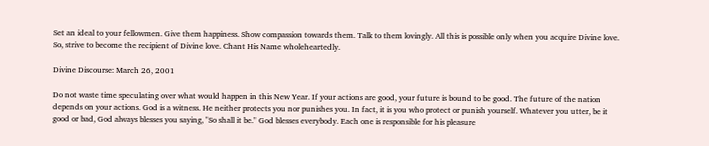Set an ideal to your fellowmen. Give them happiness. Show compassion towards them. Talk to them lovingly. All this is possible only when you acquire Divine love. So, strive to become the recipient of Divine love. Chant His Name wholeheartedly.

Divine Discourse: March 26, 2001

Do not waste time speculating over what would happen in this New Year. If your actions are good, your future is bound to be good. The future of the nation depends on your actions. God is a witness. He neither protects you nor punishes you. In fact, it is you who protect or punish yourself. Whatever you utter, be it good or bad, God always blesses you saying, "So shall it be." God blesses everybody. Each one is responsible for his pleasure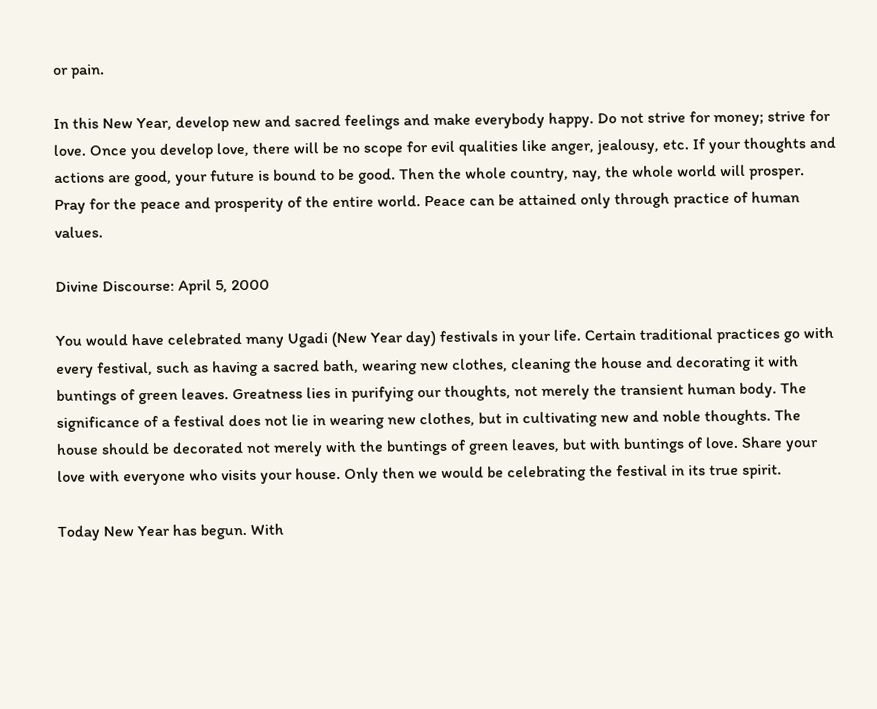or pain.

In this New Year, develop new and sacred feelings and make everybody happy. Do not strive for money; strive for love. Once you develop love, there will be no scope for evil qualities like anger, jealousy, etc. If your thoughts and actions are good, your future is bound to be good. Then the whole country, nay, the whole world will prosper. Pray for the peace and prosperity of the entire world. Peace can be attained only through practice of human values.

Divine Discourse: April 5, 2000

You would have celebrated many Ugadi (New Year day) festivals in your life. Certain traditional practices go with every festival, such as having a sacred bath, wearing new clothes, cleaning the house and decorating it with buntings of green leaves. Greatness lies in purifying our thoughts, not merely the transient human body. The significance of a festival does not lie in wearing new clothes, but in cultivating new and noble thoughts. The house should be decorated not merely with the buntings of green leaves, but with buntings of love. Share your love with everyone who visits your house. Only then we would be celebrating the festival in its true spirit.

Today New Year has begun. With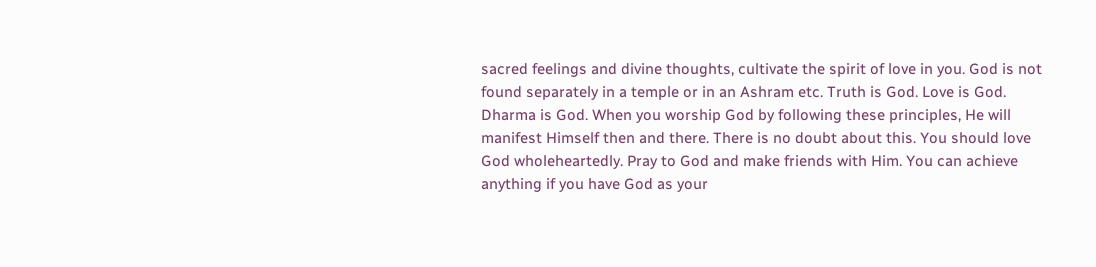sacred feelings and divine thoughts, cultivate the spirit of love in you. God is not found separately in a temple or in an Ashram etc. Truth is God. Love is God. Dharma is God. When you worship God by following these principles, He will manifest Himself then and there. There is no doubt about this. You should love God wholeheartedly. Pray to God and make friends with Him. You can achieve anything if you have God as your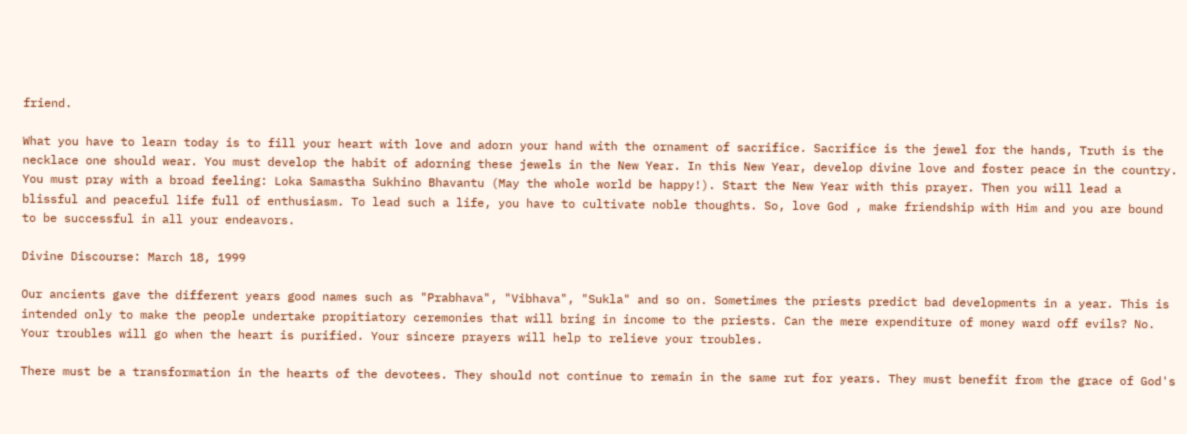friend.

What you have to learn today is to fill your heart with love and adorn your hand with the ornament of sacrifice. Sacrifice is the jewel for the hands, Truth is the necklace one should wear. You must develop the habit of adorning these jewels in the New Year. In this New Year, develop divine love and foster peace in the country. You must pray with a broad feeling: Loka Samastha Sukhino Bhavantu (May the whole world be happy!). Start the New Year with this prayer. Then you will lead a blissful and peaceful life full of enthusiasm. To lead such a life, you have to cultivate noble thoughts. So, love God , make friendship with Him and you are bound to be successful in all your endeavors.

Divine Discourse: March 18, 1999

Our ancients gave the different years good names such as "Prabhava", "Vibhava", "Sukla" and so on. Sometimes the priests predict bad developments in a year. This is intended only to make the people undertake propitiatory ceremonies that will bring in income to the priests. Can the mere expenditure of money ward off evils? No. Your troubles will go when the heart is purified. Your sincere prayers will help to relieve your troubles.

There must be a transformation in the hearts of the devotees. They should not continue to remain in the same rut for years. They must benefit from the grace of God's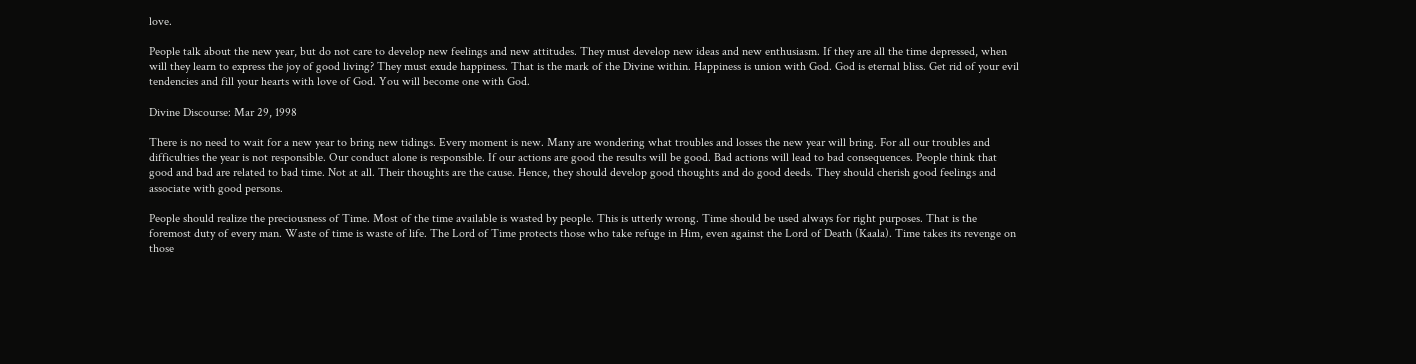love.

People talk about the new year, but do not care to develop new feelings and new attitudes. They must develop new ideas and new enthusiasm. If they are all the time depressed, when will they learn to express the joy of good living? They must exude happiness. That is the mark of the Divine within. Happiness is union with God. God is eternal bliss. Get rid of your evil tendencies and fill your hearts with love of God. You will become one with God.

Divine Discourse: Mar 29, 1998

There is no need to wait for a new year to bring new tidings. Every moment is new. Many are wondering what troubles and losses the new year will bring. For all our troubles and difficulties the year is not responsible. Our conduct alone is responsible. If our actions are good the results will be good. Bad actions will lead to bad consequences. People think that good and bad are related to bad time. Not at all. Their thoughts are the cause. Hence, they should develop good thoughts and do good deeds. They should cherish good feelings and associate with good persons.

People should realize the preciousness of Time. Most of the time available is wasted by people. This is utterly wrong. Time should be used always for right purposes. That is the foremost duty of every man. Waste of time is waste of life. The Lord of Time protects those who take refuge in Him, even against the Lord of Death (Kaala). Time takes its revenge on those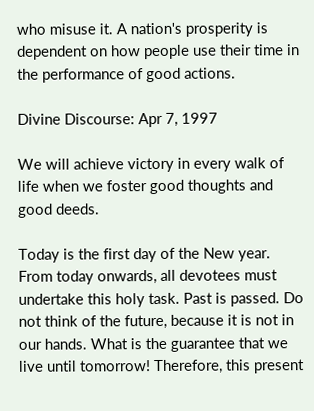who misuse it. A nation's prosperity is dependent on how people use their time in the performance of good actions.

Divine Discourse: Apr 7, 1997

We will achieve victory in every walk of life when we foster good thoughts and good deeds.

Today is the first day of the New year. From today onwards, all devotees must undertake this holy task. Past is passed. Do not think of the future, because it is not in our hands. What is the guarantee that we live until tomorrow! Therefore, this present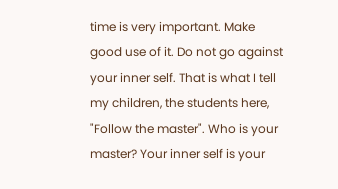time is very important. Make good use of it. Do not go against your inner self. That is what I tell my children, the students here, "Follow the master". Who is your master? Your inner self is your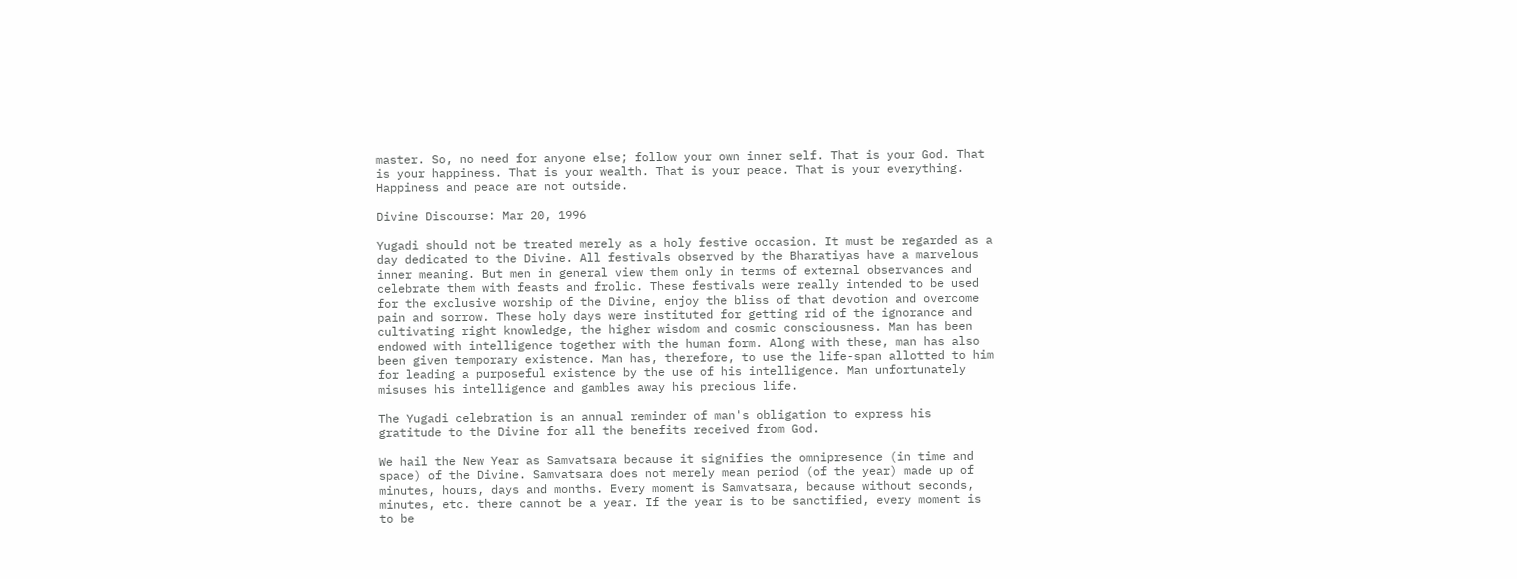master. So, no need for anyone else; follow your own inner self. That is your God. That is your happiness. That is your wealth. That is your peace. That is your everything. Happiness and peace are not outside.

Divine Discourse: Mar 20, 1996

Yugadi should not be treated merely as a holy festive occasion. It must be regarded as a day dedicated to the Divine. All festivals observed by the Bharatiyas have a marvelous inner meaning. But men in general view them only in terms of external observances and celebrate them with feasts and frolic. These festivals were really intended to be used for the exclusive worship of the Divine, enjoy the bliss of that devotion and overcome pain and sorrow. These holy days were instituted for getting rid of the ignorance and cultivating right knowledge, the higher wisdom and cosmic consciousness. Man has been endowed with intelligence together with the human form. Along with these, man has also been given temporary existence. Man has, therefore, to use the life-span allotted to him for leading a purposeful existence by the use of his intelligence. Man unfortunately misuses his intelligence and gambles away his precious life.

The Yugadi celebration is an annual reminder of man's obligation to express his gratitude to the Divine for all the benefits received from God.

We hail the New Year as Samvatsara because it signifies the omnipresence (in time and space) of the Divine. Samvatsara does not merely mean period (of the year) made up of minutes, hours, days and months. Every moment is Samvatsara, because without seconds, minutes, etc. there cannot be a year. If the year is to be sanctified, every moment is to be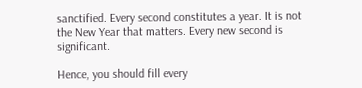sanctified. Every second constitutes a year. It is not the New Year that matters. Every new second is significant.

Hence, you should fill every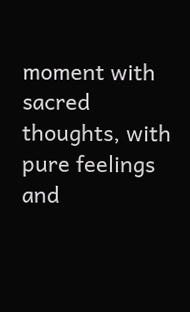moment with sacred thoughts, with pure feelings and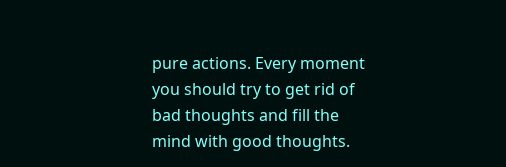pure actions. Every moment you should try to get rid of bad thoughts and fill the mind with good thoughts.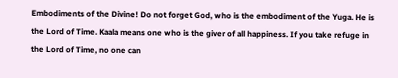Embodiments of the Divine! Do not forget God, who is the embodiment of the Yuga. He is the Lord of Time. Kaala means one who is the giver of all happiness. If you take refuge in the Lord of Time, no one can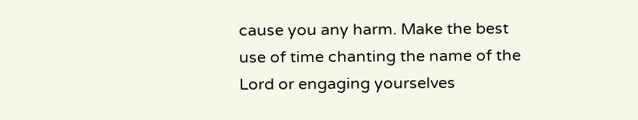cause you any harm. Make the best use of time chanting the name of the Lord or engaging yourselves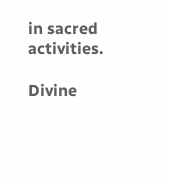in sacred activities.

Divine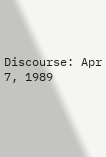Discourse: Apr 7, 1989